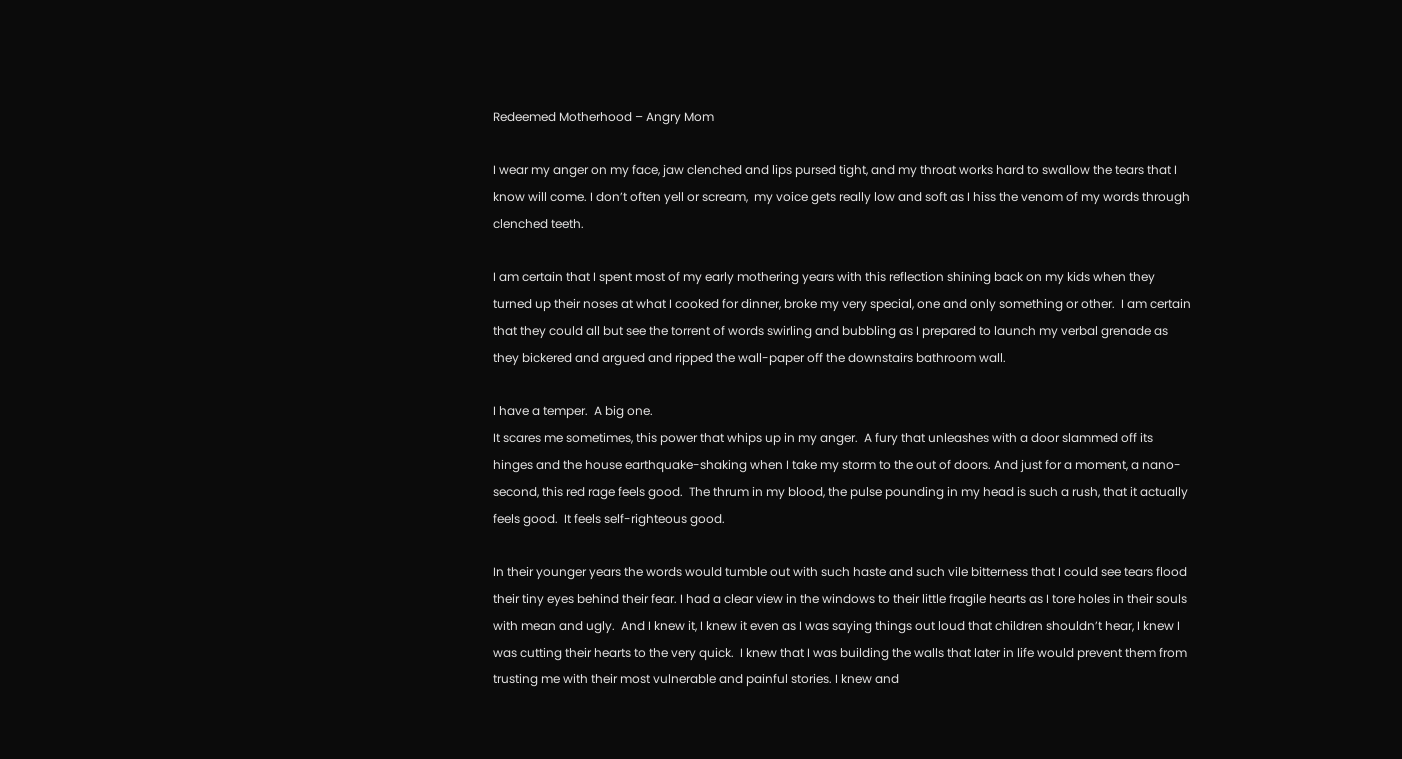Redeemed Motherhood – Angry Mom

I wear my anger on my face, jaw clenched and lips pursed tight, and my throat works hard to swallow the tears that I know will come. I don’t often yell or scream,  my voice gets really low and soft as I hiss the venom of my words through clenched teeth.

I am certain that I spent most of my early mothering years with this reflection shining back on my kids when they turned up their noses at what I cooked for dinner, broke my very special, one and only something or other.  I am certain that they could all but see the torrent of words swirling and bubbling as I prepared to launch my verbal grenade as they bickered and argued and ripped the wall-paper off the downstairs bathroom wall.

I have a temper.  A big one.
It scares me sometimes, this power that whips up in my anger.  A fury that unleashes with a door slammed off its hinges and the house earthquake-shaking when I take my storm to the out of doors. And just for a moment, a nano-second, this red rage feels good.  The thrum in my blood, the pulse pounding in my head is such a rush, that it actually feels good.  It feels self-righteous good.

In their younger years the words would tumble out with such haste and such vile bitterness that I could see tears flood their tiny eyes behind their fear. I had a clear view in the windows to their little fragile hearts as I tore holes in their souls with mean and ugly.  And I knew it, I knew it even as I was saying things out loud that children shouldn’t hear, I knew I was cutting their hearts to the very quick.  I knew that I was building the walls that later in life would prevent them from trusting me with their most vulnerable and painful stories. I knew and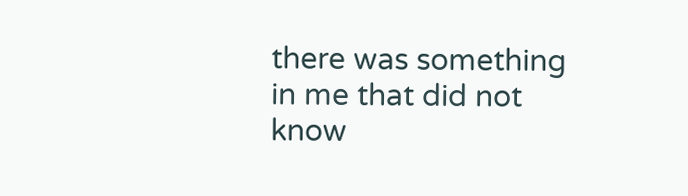there was something in me that did not know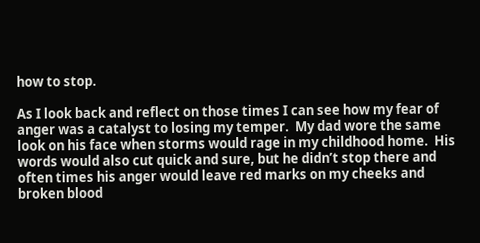how to stop.

As I look back and reflect on those times I can see how my fear of anger was a catalyst to losing my temper.  My dad wore the same look on his face when storms would rage in my childhood home.  His words would also cut quick and sure, but he didn’t stop there and often times his anger would leave red marks on my cheeks and broken blood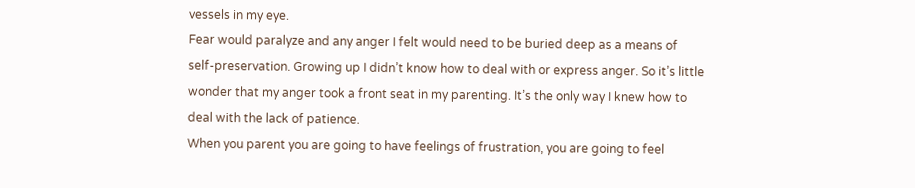vessels in my eye.
Fear would paralyze and any anger I felt would need to be buried deep as a means of self-preservation. Growing up I didn’t know how to deal with or express anger. So it’s little wonder that my anger took a front seat in my parenting. It’s the only way I knew how to deal with the lack of patience.
When you parent you are going to have feelings of frustration, you are going to feel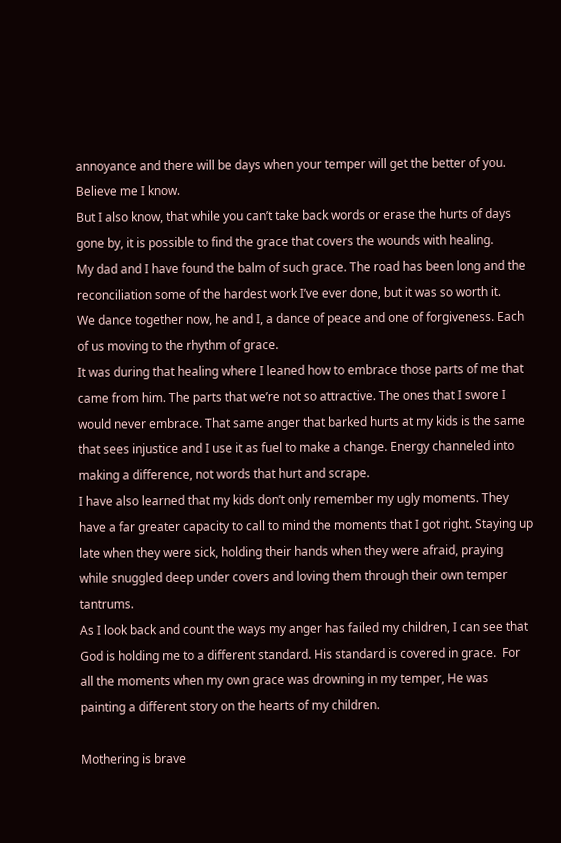annoyance and there will be days when your temper will get the better of you.
Believe me I know.
But I also know, that while you can’t take back words or erase the hurts of days gone by, it is possible to find the grace that covers the wounds with healing.
My dad and I have found the balm of such grace. The road has been long and the reconciliation some of the hardest work I’ve ever done, but it was so worth it.
We dance together now, he and I, a dance of peace and one of forgiveness. Each of us moving to the rhythm of grace.
It was during that healing where I leaned how to embrace those parts of me that came from him. The parts that we’re not so attractive. The ones that I swore I would never embrace. That same anger that barked hurts at my kids is the same that sees injustice and I use it as fuel to make a change. Energy channeled into making a difference, not words that hurt and scrape.
I have also learned that my kids don’t only remember my ugly moments. They have a far greater capacity to call to mind the moments that I got right. Staying up late when they were sick, holding their hands when they were afraid, praying while snuggled deep under covers and loving them through their own temper tantrums.
As I look back and count the ways my anger has failed my children, I can see that God is holding me to a different standard. His standard is covered in grace.  For all the moments when my own grace was drowning in my temper, He was painting a different story on the hearts of my children.

Mothering is brave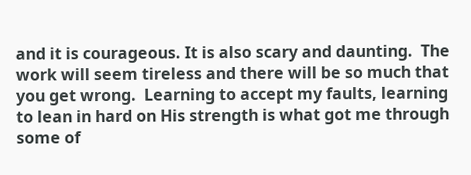and it is courageous. It is also scary and daunting.  The work will seem tireless and there will be so much that you get wrong.  Learning to accept my faults, learning to lean in hard on His strength is what got me through some of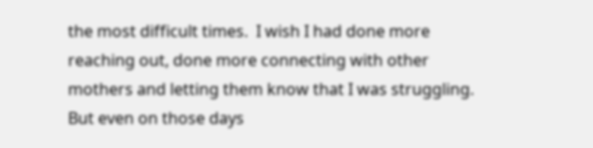the most difficult times.  I wish I had done more reaching out, done more connecting with other mothers and letting them know that I was struggling.  But even on those days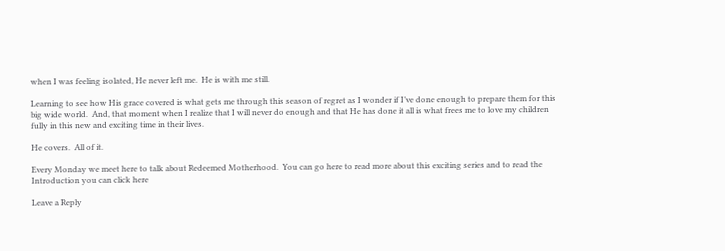when I was feeling isolated, He never left me.  He is with me still.

Learning to see how His grace covered is what gets me through this season of regret as I wonder if I’ve done enough to prepare them for this big wide world.  And, that moment when I realize that I will never do enough and that He has done it all is what frees me to love my children fully in this new and exciting time in their lives.

He covers.  All of it.

Every Monday we meet here to talk about Redeemed Motherhood.  You can go here to read more about this exciting series and to read the Introduction you can click here

Leave a Reply